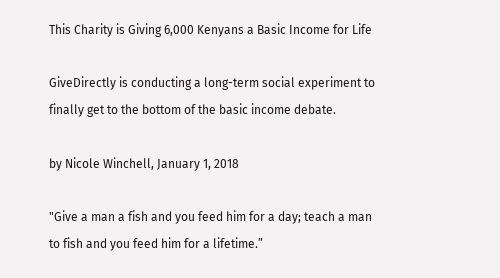This Charity is Giving 6,000 Kenyans a Basic Income for Life

GiveDirectly is conducting a long-term social experiment to finally get to the bottom of the basic income debate.

by Nicole Winchell, January 1, 2018

"Give a man a fish and you feed him for a day; teach a man to fish and you feed him for a lifetime.”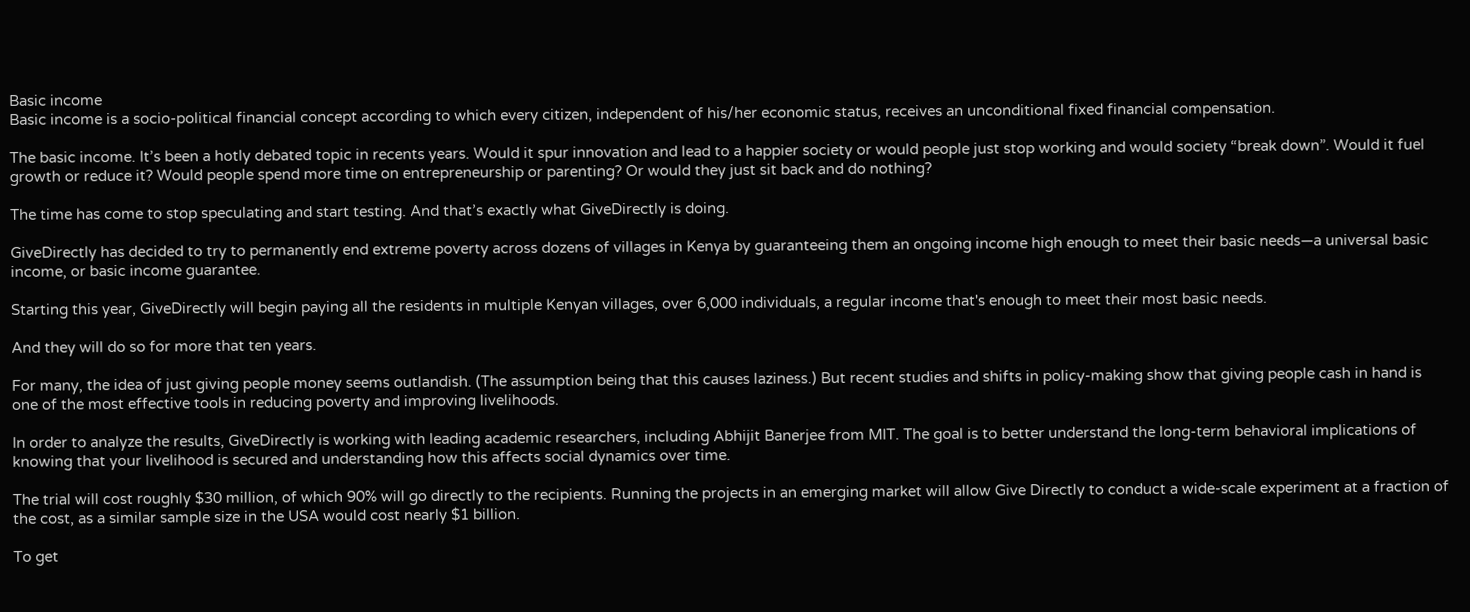Basic income
Basic income is a socio-political financial concept according to which every citizen, independent of his/her economic status, receives an unconditional fixed financial compensation.

The basic income. It’s been a hotly debated topic in recents years. Would it spur innovation and lead to a happier society or would people just stop working and would society “break down”. Would it fuel growth or reduce it? Would people spend more time on entrepreneurship or parenting? Or would they just sit back and do nothing?

The time has come to stop speculating and start testing. And that’s exactly what GiveDirectly is doing.

GiveDirectly has decided to try to permanently end extreme poverty across dozens of villages in Kenya by guaranteeing them an ongoing income high enough to meet their basic needs—a universal basic income, or basic income guarantee.

Starting this year, GiveDirectly will begin paying all the residents in multiple Kenyan villages, over 6,000 individuals, a regular income that's enough to meet their most basic needs.

And they will do so for more that ten years.

For many, the idea of just giving people money seems outlandish. (The assumption being that this causes laziness.) But recent studies and shifts in policy-making show that giving people cash in hand is one of the most effective tools in reducing poverty and improving livelihoods.

In order to analyze the results, GiveDirectly is working with leading academic researchers, including Abhijit Banerjee from MIT. The goal is to better understand the long-term behavioral implications of knowing that your livelihood is secured and understanding how this affects social dynamics over time.

The trial will cost roughly $30 million, of which 90% will go directly to the recipients. Running the projects in an emerging market will allow Give Directly to conduct a wide-scale experiment at a fraction of the cost, as a similar sample size in the USA would cost nearly $1 billion.

To get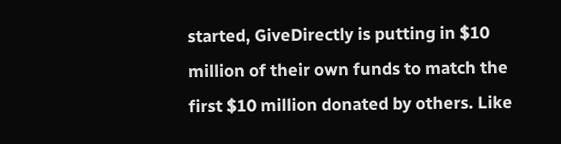started, GiveDirectly is putting in $10 million of their own funds to match the first $10 million donated by others. Like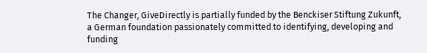The Changer, GiveDirectly is partially funded by the Benckiser Stiftung Zukunft, a German foundation passionately committed to identifying, developing and funding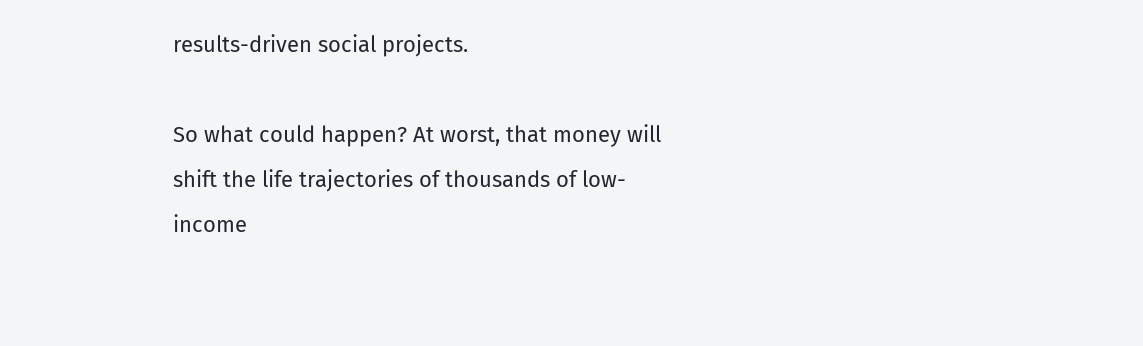results-driven social projects.

So what could happen? At worst, that money will shift the life trajectories of thousands of low-income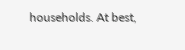households. At best,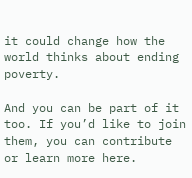it could change how the world thinks about ending poverty.

And you can be part of it too. If you’d like to join them, you can contribute or learn more here.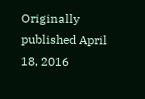Originally published April 18, 2016